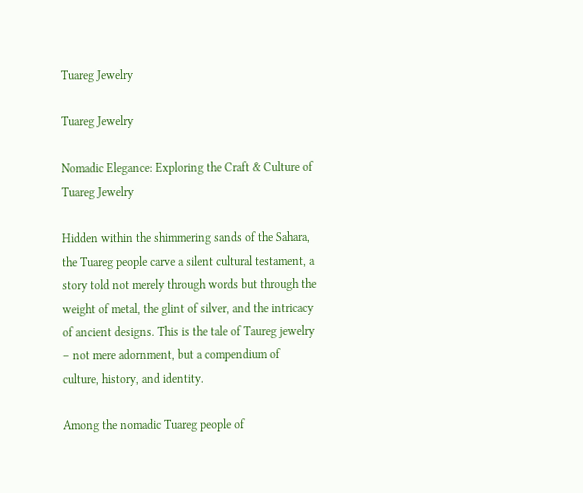Tuareg Jewelry

Tuareg Jewelry

Nomadic Elegance: Exploring the Craft & Culture of Tuareg Jewelry

Hidden within the shimmering sands of the Sahara, the Tuareg people carve a silent cultural testament, a story told not merely through words but through the weight of metal, the glint of silver, and the intricacy of ancient designs. This is the tale of Taureg jewelry – not mere adornment, but a compendium of culture, history, and identity.

Among the nomadic Tuareg people of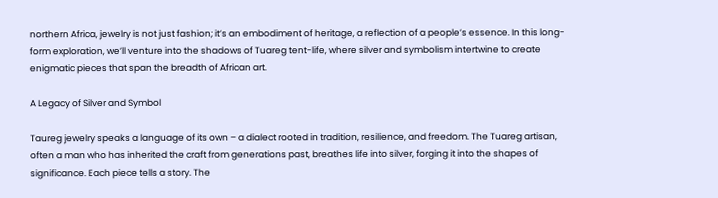northern Africa, jewelry is not just fashion; it’s an embodiment of heritage, a reflection of a people’s essence. In this long-form exploration, we’ll venture into the shadows of Tuareg tent-life, where silver and symbolism intertwine to create enigmatic pieces that span the breadth of African art.

A Legacy of Silver and Symbol

Taureg jewelry speaks a language of its own – a dialect rooted in tradition, resilience, and freedom. The Tuareg artisan, often a man who has inherited the craft from generations past, breathes life into silver, forging it into the shapes of significance. Each piece tells a story. The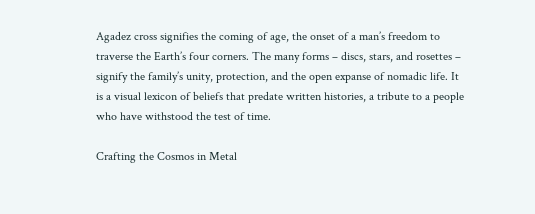Agadez cross signifies the coming of age, the onset of a man’s freedom to traverse the Earth’s four corners. The many forms – discs, stars, and rosettes – signify the family’s unity, protection, and the open expanse of nomadic life. It is a visual lexicon of beliefs that predate written histories, a tribute to a people who have withstood the test of time.

Crafting the Cosmos in Metal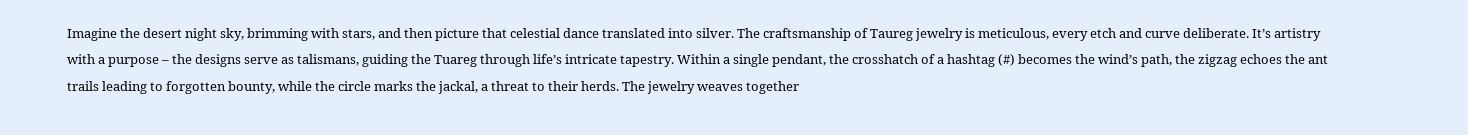Imagine the desert night sky, brimming with stars, and then picture that celestial dance translated into silver. The craftsmanship of Taureg jewelry is meticulous, every etch and curve deliberate. It’s artistry with a purpose – the designs serve as talismans, guiding the Tuareg through life’s intricate tapestry. Within a single pendant, the crosshatch of a hashtag (#) becomes the wind’s path, the zigzag echoes the ant trails leading to forgotten bounty, while the circle marks the jackal, a threat to their herds. The jewelry weaves together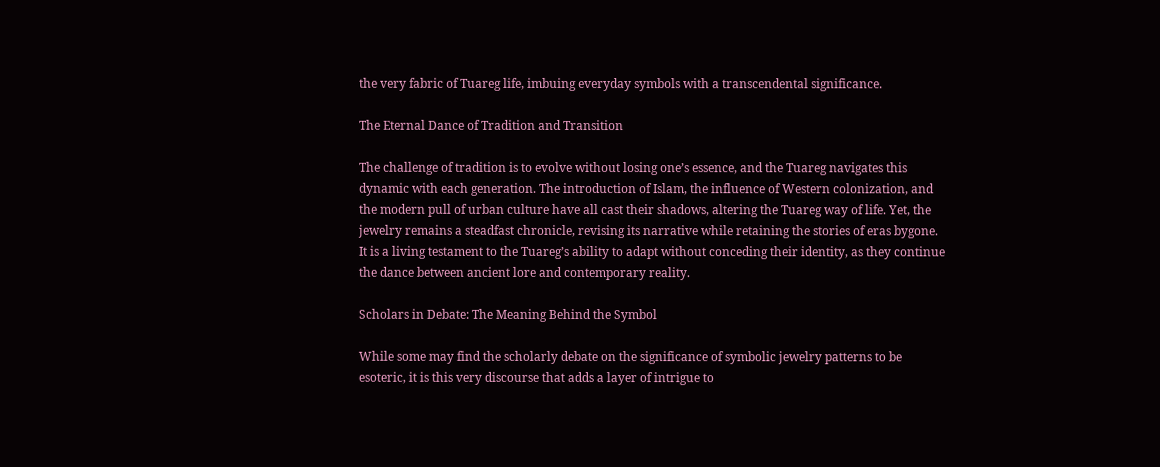the very fabric of Tuareg life, imbuing everyday symbols with a transcendental significance.

The Eternal Dance of Tradition and Transition

The challenge of tradition is to evolve without losing one’s essence, and the Tuareg navigates this dynamic with each generation. The introduction of Islam, the influence of Western colonization, and the modern pull of urban culture have all cast their shadows, altering the Tuareg way of life. Yet, the jewelry remains a steadfast chronicle, revising its narrative while retaining the stories of eras bygone. It is a living testament to the Tuareg’s ability to adapt without conceding their identity, as they continue the dance between ancient lore and contemporary reality.

Scholars in Debate: The Meaning Behind the Symbol

While some may find the scholarly debate on the significance of symbolic jewelry patterns to be esoteric, it is this very discourse that adds a layer of intrigue to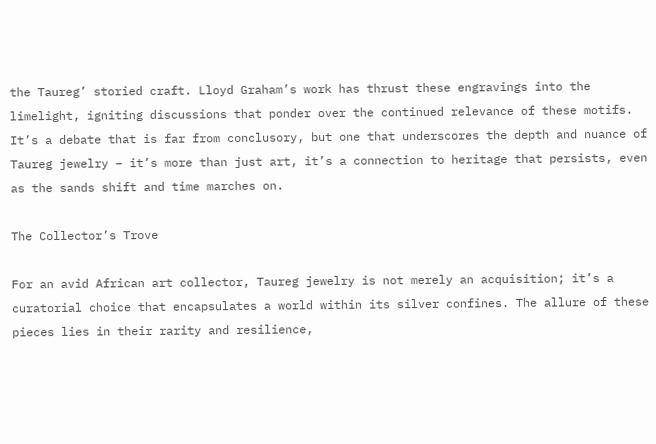the Taureg’ storied craft. Lloyd Graham’s work has thrust these engravings into the limelight, igniting discussions that ponder over the continued relevance of these motifs. It’s a debate that is far from conclusory, but one that underscores the depth and nuance of Taureg jewelry – it’s more than just art, it’s a connection to heritage that persists, even as the sands shift and time marches on.

The Collector’s Trove

For an avid African art collector, Taureg jewelry is not merely an acquisition; it’s a curatorial choice that encapsulates a world within its silver confines. The allure of these pieces lies in their rarity and resilience,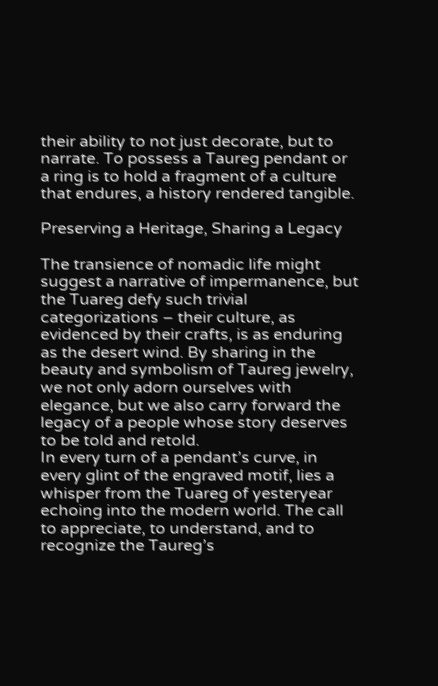their ability to not just decorate, but to narrate. To possess a Taureg pendant or a ring is to hold a fragment of a culture that endures, a history rendered tangible.

Preserving a Heritage, Sharing a Legacy

The transience of nomadic life might suggest a narrative of impermanence, but the Tuareg defy such trivial categorizations – their culture, as evidenced by their crafts, is as enduring as the desert wind. By sharing in the beauty and symbolism of Taureg jewelry, we not only adorn ourselves with elegance, but we also carry forward the legacy of a people whose story deserves to be told and retold.
In every turn of a pendant’s curve, in every glint of the engraved motif, lies a whisper from the Tuareg of yesteryear echoing into the modern world. The call to appreciate, to understand, and to recognize the Taureg’s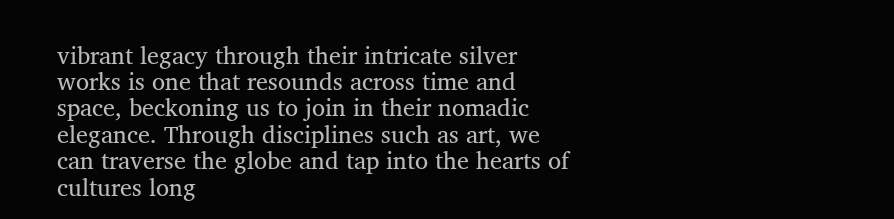vibrant legacy through their intricate silver works is one that resounds across time and space, beckoning us to join in their nomadic elegance. Through disciplines such as art, we can traverse the globe and tap into the hearts of cultures long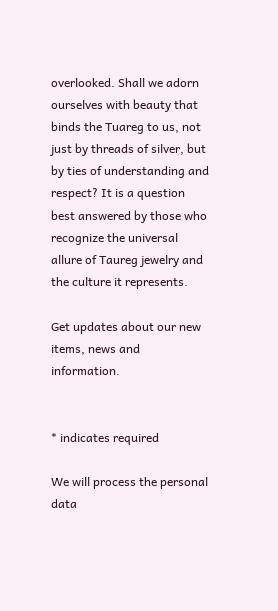overlooked. Shall we adorn ourselves with beauty that binds the Tuareg to us, not just by threads of silver, but by ties of understanding and respect? It is a question best answered by those who recognize the universal allure of Taureg jewelry and the culture it represents.

Get updates about our new items, news and information.


* indicates required

We will process the personal data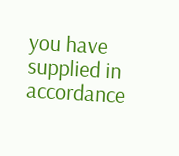you have supplied in accordance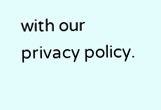with our privacy policy.